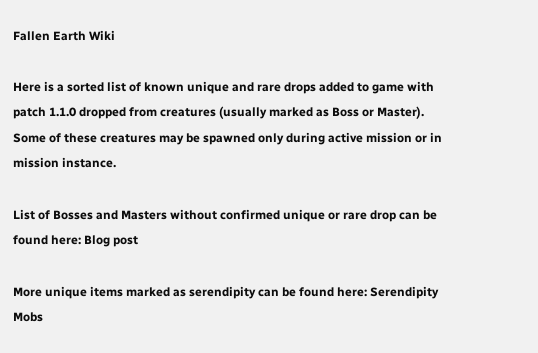Fallen Earth Wiki

Here is a sorted list of known unique and rare drops added to game with patch 1.1.0 dropped from creatures (usually marked as Boss or Master). Some of these creatures may be spawned only during active mission or in mission instance.

List of Bosses and Masters without confirmed unique or rare drop can be found here: Blog post

More unique items marked as serendipity can be found here: Serendipity Mobs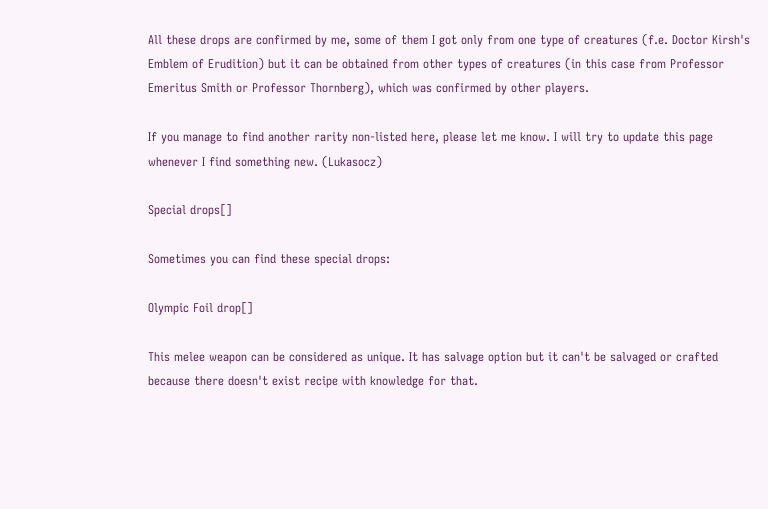All these drops are confirmed by me, some of them I got only from one type of creatures (f.e. Doctor Kirsh's Emblem of Erudition) but it can be obtained from other types of creatures (in this case from Professor Emeritus Smith or Professor Thornberg), which was confirmed by other players.

If you manage to find another rarity non-listed here, please let me know. I will try to update this page whenever I find something new. (Lukasocz)

Special drops[]

Sometimes you can find these special drops:

Olympic Foil drop[]

This melee weapon can be considered as unique. It has salvage option but it can't be salvaged or crafted because there doesn't exist recipe with knowledge for that.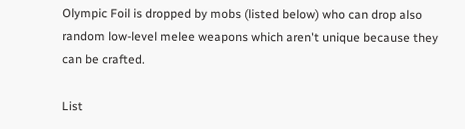Olympic Foil is dropped by mobs (listed below) who can drop also random low-level melee weapons which aren't unique because they can be crafted.

List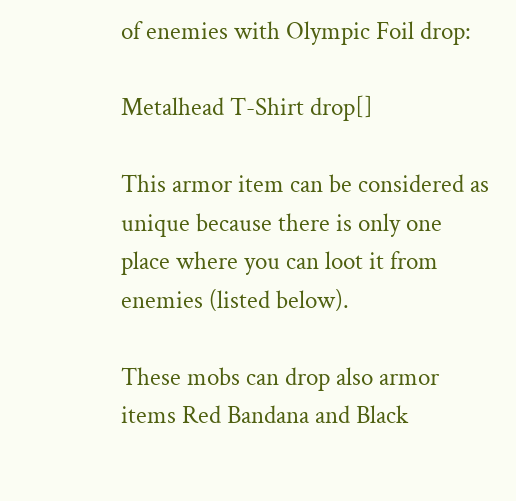of enemies with Olympic Foil drop:

Metalhead T-Shirt drop[]

This armor item can be considered as unique because there is only one place where you can loot it from enemies (listed below).

These mobs can drop also armor items Red Bandana and Black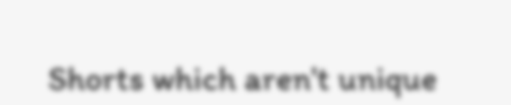Shorts which aren't unique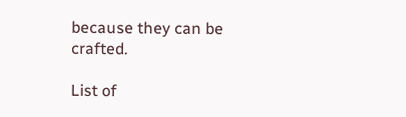because they can be crafted.

List of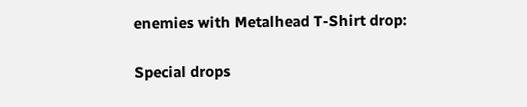enemies with Metalhead T-Shirt drop:

Special drops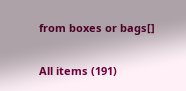from boxes or bags[]

All items (191)